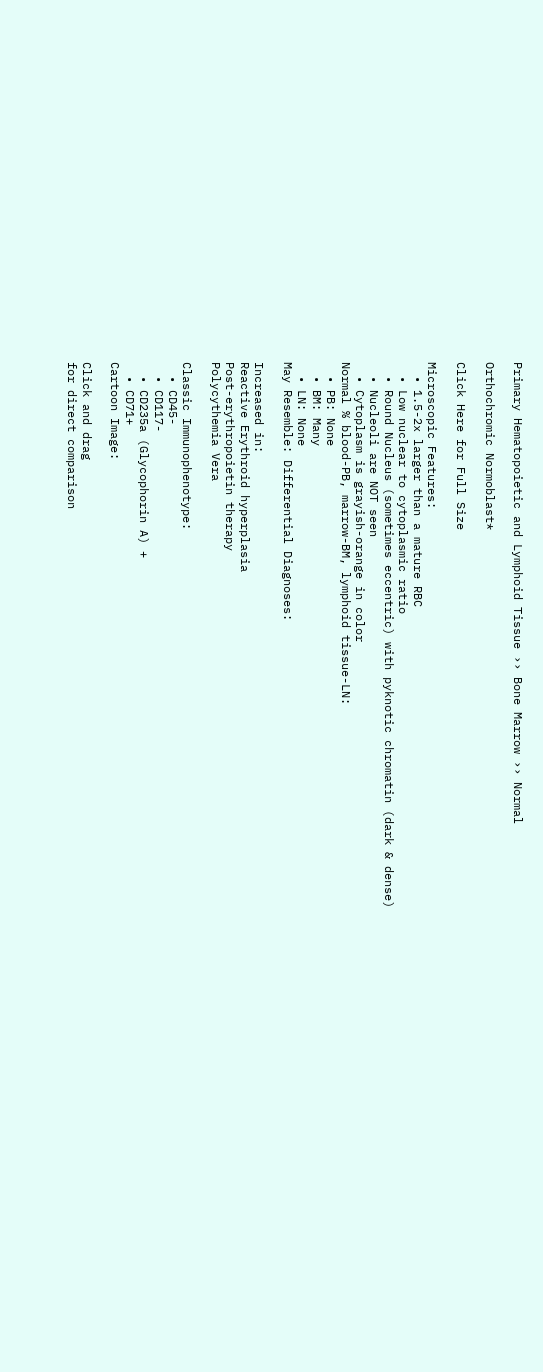Primary Hematopoietic and Lymphoid Tissue ›› Bone Marrow ›› Normal

Orthochromic Normoblast*

Click Here for Full Size

Microscopic Features:
  • 1.5-2x larger than a mature RBC
  • Low nuclear to cytoplasmic ratio
  • Round Nucleus (sometimes eccentric) with pyknotic chromatin (dark & dense)
  • Nucleoli are NOT seen
  • Cytoplasm is grayish-orange in color
Normal % blood-PB, marrow-BM, lymphoid tissue-LN:
  • PB: None
  • BM: Many
  • LN: None
May Resemble: Differential Diagnoses:

Increased in:
Reactive Erythroid hyperplasia
Post-erythropoietin therapy
Polycythemia Vera

Classic Immunophenotype:
  • CD45-
  • CD117-
  • CD235a (Glycophorin A) +
  • CD71+
Cartoon Image:

Click and drag
for direct comparison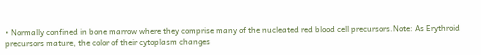• Normally confined in bone marrow where they comprise many of the nucleated red blood cell precursors.Note: As Erythroid precursors mature, the color of their cytoplasm changes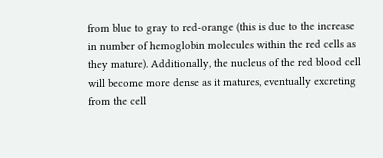from blue to gray to red-orange (this is due to the increase in number of hemoglobin molecules within the red cells as they mature). Additionally, the nucleus of the red blood cell will become more dense as it matures, eventually excreting from the cell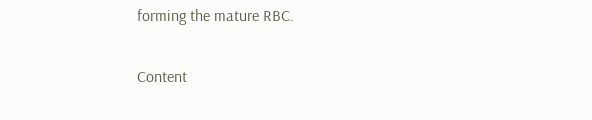forming the mature RBC.

Content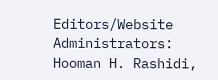Editors/Website Administrators:
Hooman H. Rashidi,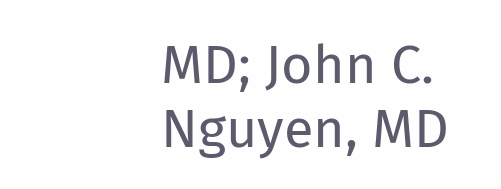MD; John C. Nguyen, MD